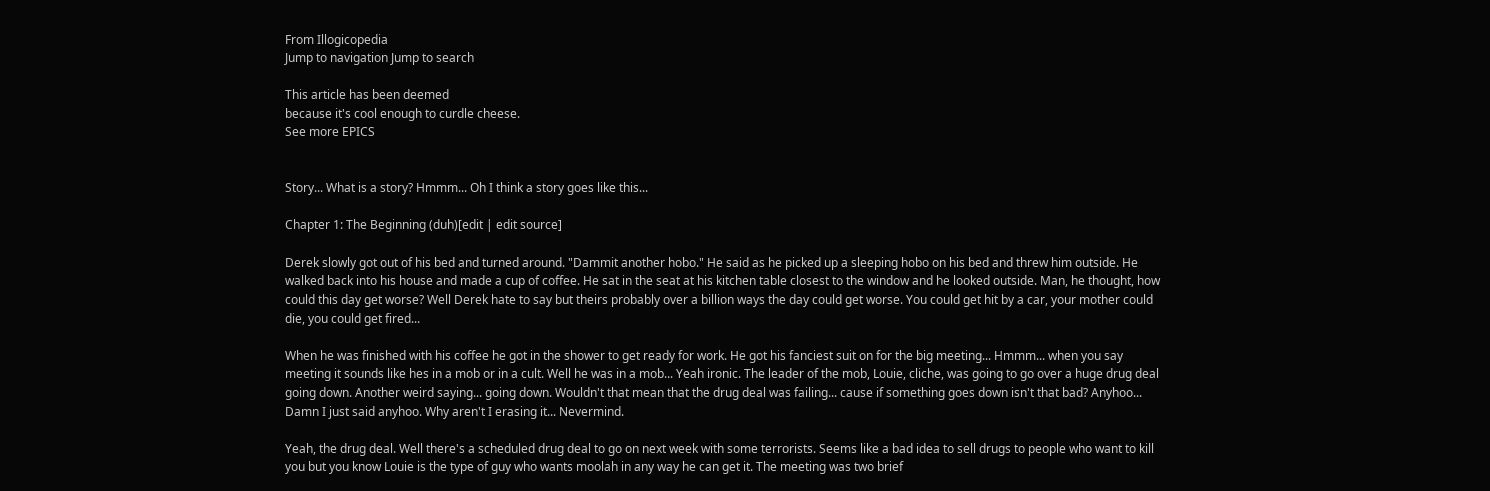From Illogicopedia
Jump to navigation Jump to search

This article has been deemed
because it's cool enough to curdle cheese.
See more EPICS


Story... What is a story? Hmmm... Oh I think a story goes like this...

Chapter 1: The Beginning (duh)[edit | edit source]

Derek slowly got out of his bed and turned around. "Dammit another hobo." He said as he picked up a sleeping hobo on his bed and threw him outside. He walked back into his house and made a cup of coffee. He sat in the seat at his kitchen table closest to the window and he looked outside. Man, he thought, how could this day get worse? Well Derek hate to say but theirs probably over a billion ways the day could get worse. You could get hit by a car, your mother could die, you could get fired...

When he was finished with his coffee he got in the shower to get ready for work. He got his fanciest suit on for the big meeting... Hmmm... when you say meeting it sounds like hes in a mob or in a cult. Well he was in a mob... Yeah ironic. The leader of the mob, Louie, cliche, was going to go over a huge drug deal going down. Another weird saying... going down. Wouldn't that mean that the drug deal was failing... cause if something goes down isn't that bad? Anyhoo... Damn I just said anyhoo. Why aren't I erasing it... Nevermind.

Yeah, the drug deal. Well there's a scheduled drug deal to go on next week with some terrorists. Seems like a bad idea to sell drugs to people who want to kill you but you know Louie is the type of guy who wants moolah in any way he can get it. The meeting was two brief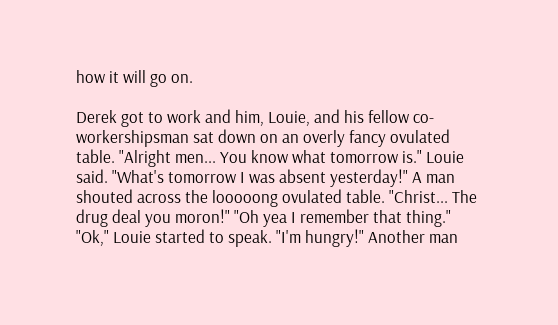how it will go on.

Derek got to work and him, Louie, and his fellow co-workershipsman sat down on an overly fancy ovulated table. "Alright men... You know what tomorrow is." Louie said. "What's tomorrow I was absent yesterday!" A man shouted across the looooong ovulated table. "Christ... The drug deal you moron!" "Oh yea I remember that thing." "Ok," Louie started to speak. "I'm hungry!" Another man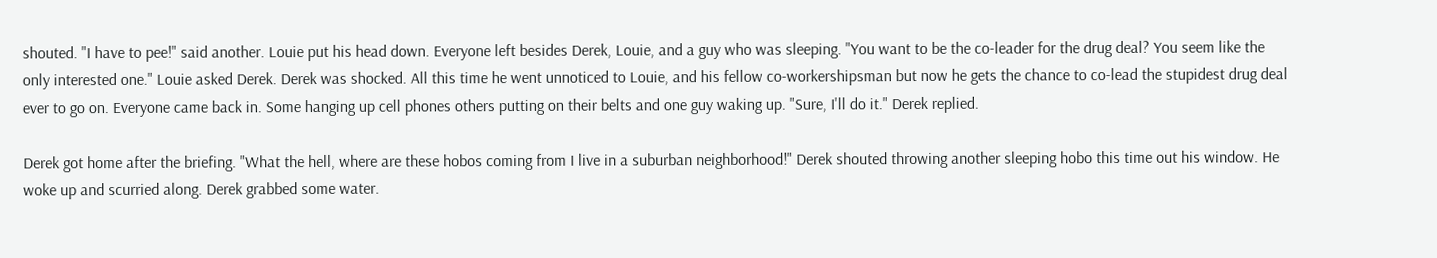shouted. "I have to pee!" said another. Louie put his head down. Everyone left besides Derek, Louie, and a guy who was sleeping. "You want to be the co-leader for the drug deal? You seem like the only interested one." Louie asked Derek. Derek was shocked. All this time he went unnoticed to Louie, and his fellow co-workershipsman but now he gets the chance to co-lead the stupidest drug deal ever to go on. Everyone came back in. Some hanging up cell phones others putting on their belts and one guy waking up. "Sure, I'll do it." Derek replied.

Derek got home after the briefing. "What the hell, where are these hobos coming from I live in a suburban neighborhood!" Derek shouted throwing another sleeping hobo this time out his window. He woke up and scurried along. Derek grabbed some water.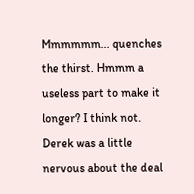Mmmmmm... quenches the thirst. Hmmm a useless part to make it longer? I think not. Derek was a little nervous about the deal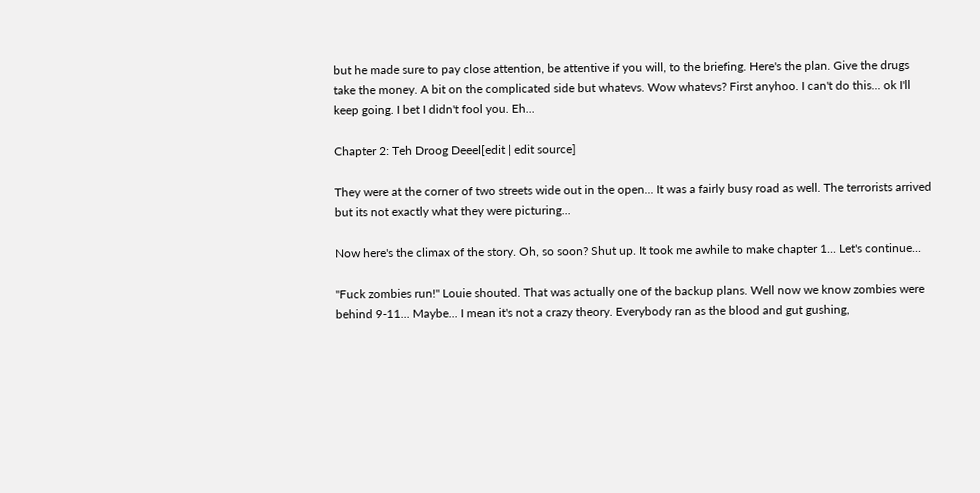but he made sure to pay close attention, be attentive if you will, to the briefing. Here's the plan. Give the drugs take the money. A bit on the complicated side but whatevs. Wow whatevs? First anyhoo. I can't do this... ok I'll keep going. I bet I didn't fool you. Eh...

Chapter 2: Teh Droog Deeel[edit | edit source]

They were at the corner of two streets wide out in the open... It was a fairly busy road as well. The terrorists arrived but its not exactly what they were picturing...

Now here's the climax of the story. Oh, so soon? Shut up. It took me awhile to make chapter 1... Let's continue...

"Fuck zombies run!" Louie shouted. That was actually one of the backup plans. Well now we know zombies were behind 9-11... Maybe... I mean it's not a crazy theory. Everybody ran as the blood and gut gushing,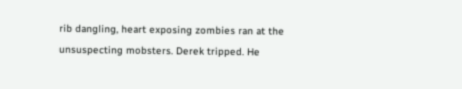rib dangling, heart exposing zombies ran at the unsuspecting mobsters. Derek tripped. He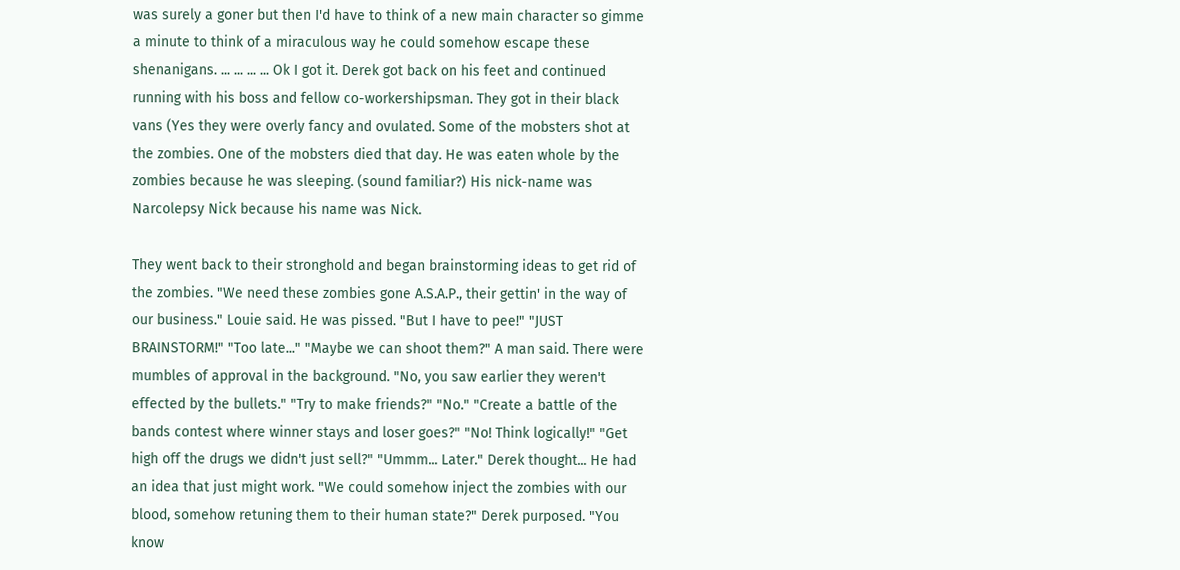was surely a goner but then I'd have to think of a new main character so gimme a minute to think of a miraculous way he could somehow escape these shenanigans. ... ... ... ... Ok I got it. Derek got back on his feet and continued running with his boss and fellow co-workershipsman. They got in their black vans (Yes they were overly fancy and ovulated. Some of the mobsters shot at the zombies. One of the mobsters died that day. He was eaten whole by the zombies because he was sleeping. (sound familiar?) His nick-name was Narcolepsy Nick because his name was Nick.

They went back to their stronghold and began brainstorming ideas to get rid of the zombies. "We need these zombies gone A.S.A.P., their gettin' in the way of our business." Louie said. He was pissed. "But I have to pee!" "JUST BRAINSTORM!" "Too late..." "Maybe we can shoot them?" A man said. There were mumbles of approval in the background. "No, you saw earlier they weren't effected by the bullets." "Try to make friends?" "No." "Create a battle of the bands contest where winner stays and loser goes?" "No! Think logically!" "Get high off the drugs we didn't just sell?" "Ummm... Later." Derek thought... He had an idea that just might work. "We could somehow inject the zombies with our blood, somehow retuning them to their human state?" Derek purposed. "You know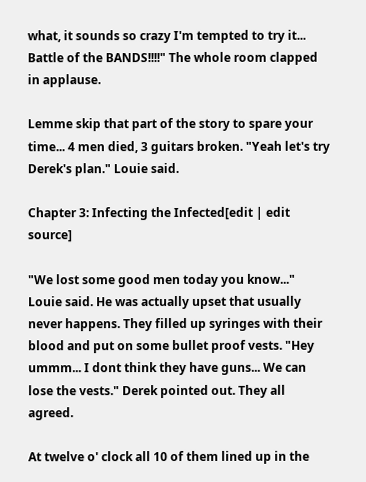what, it sounds so crazy I'm tempted to try it... Battle of the BANDS!!!!" The whole room clapped in applause.

Lemme skip that part of the story to spare your time... 4 men died, 3 guitars broken. "Yeah let's try Derek's plan." Louie said.

Chapter 3: Infecting the Infected[edit | edit source]

"We lost some good men today you know..." Louie said. He was actually upset that usually never happens. They filled up syringes with their blood and put on some bullet proof vests. "Hey ummm... I dont think they have guns... We can lose the vests." Derek pointed out. They all agreed.

At twelve o' clock all 10 of them lined up in the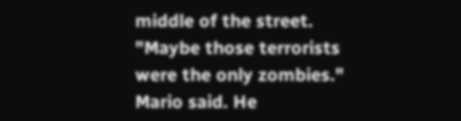middle of the street. "Maybe those terrorists were the only zombies." Mario said. He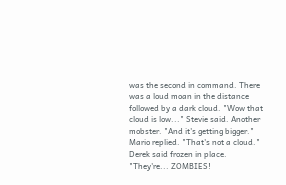was the second in command. There was a loud moan in the distance followed by a dark cloud. "Wow that cloud is low..." Stevie said. Another mobster. "And it's getting bigger." Mario replied. "That's not a cloud." Derek said frozen in place. "They're... ZOMBIES!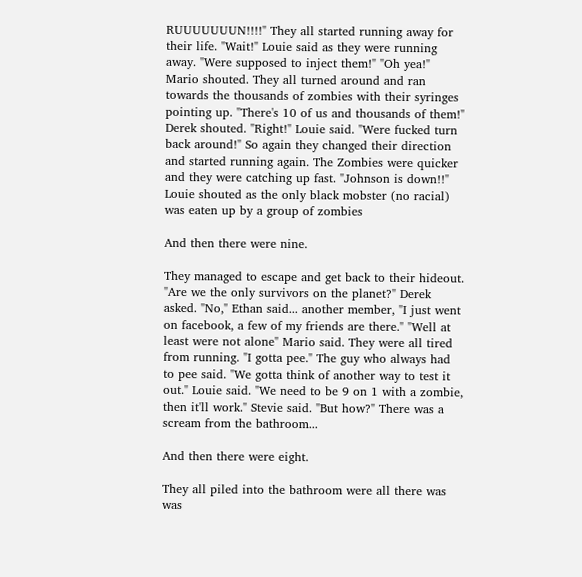RUUUUUUUN!!!!" They all started running away for their life. "Wait!" Louie said as they were running away. "Were supposed to inject them!" "Oh yea!" Mario shouted. They all turned around and ran towards the thousands of zombies with their syringes pointing up. "There's 10 of us and thousands of them!" Derek shouted. "Right!" Louie said. "Were fucked turn back around!" So again they changed their direction and started running again. The Zombies were quicker and they were catching up fast. "Johnson is down!!" Louie shouted as the only black mobster (no racial) was eaten up by a group of zombies

And then there were nine.

They managed to escape and get back to their hideout. "Are we the only survivors on the planet?" Derek asked. "No," Ethan said... another member, "I just went on facebook, a few of my friends are there." "Well at least were not alone" Mario said. They were all tired from running. "I gotta pee." The guy who always had to pee said. "We gotta think of another way to test it out." Louie said. "We need to be 9 on 1 with a zombie, then it'll work." Stevie said. "But how?" There was a scream from the bathroom...

And then there were eight.

They all piled into the bathroom were all there was was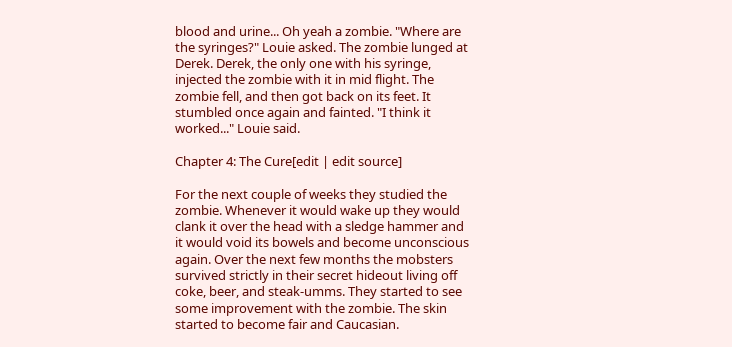blood and urine... Oh yeah a zombie. "Where are the syringes?" Louie asked. The zombie lunged at Derek. Derek, the only one with his syringe, injected the zombie with it in mid flight. The zombie fell, and then got back on its feet. It stumbled once again and fainted. "I think it worked..." Louie said.

Chapter 4: The Cure[edit | edit source]

For the next couple of weeks they studied the zombie. Whenever it would wake up they would clank it over the head with a sledge hammer and it would void its bowels and become unconscious again. Over the next few months the mobsters survived strictly in their secret hideout living off coke, beer, and steak-umms. They started to see some improvement with the zombie. The skin started to become fair and Caucasian.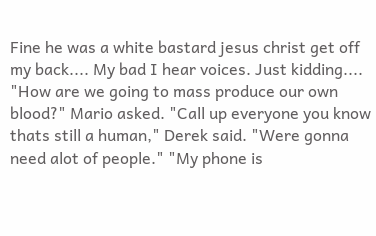Fine he was a white bastard jesus christ get off my back.... My bad I hear voices. Just kidding.... "How are we going to mass produce our own blood?" Mario asked. "Call up everyone you know thats still a human," Derek said. "Were gonna need alot of people." "My phone is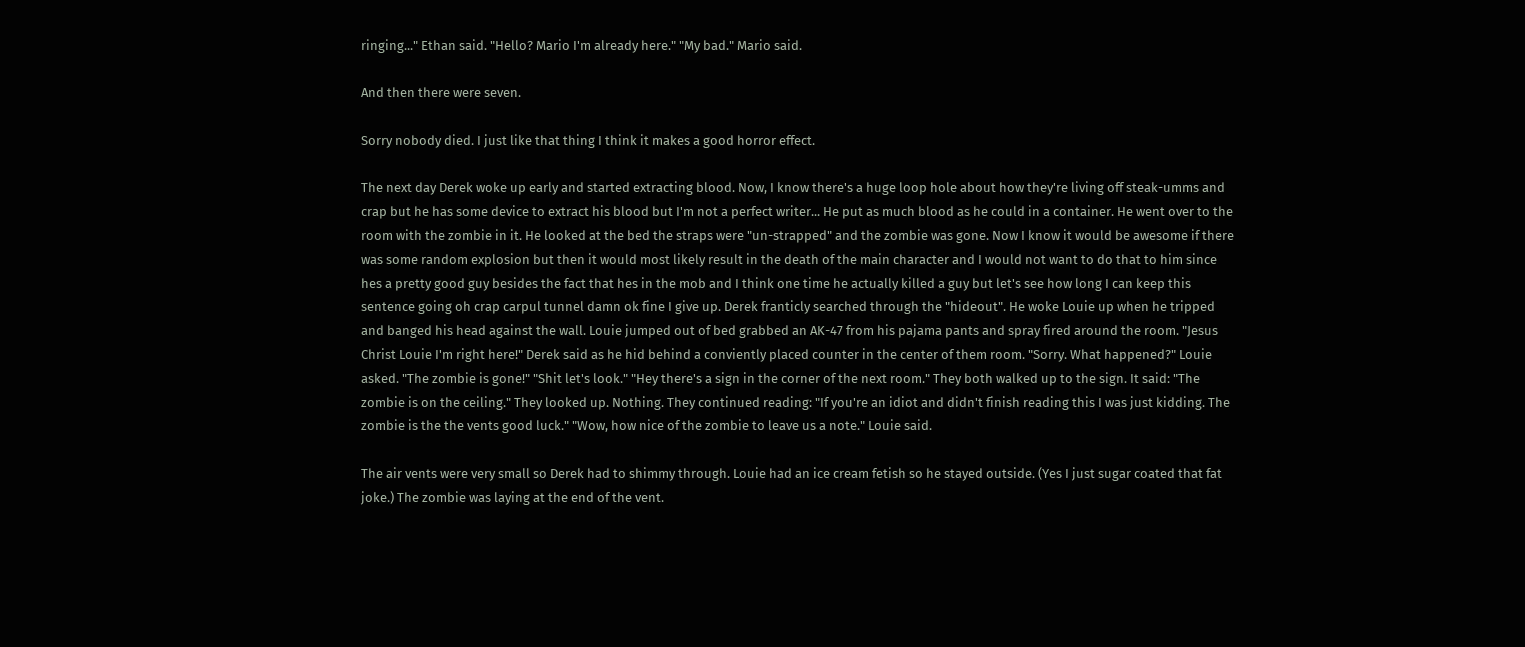ringing..." Ethan said. "Hello? Mario I'm already here." "My bad." Mario said.

And then there were seven.

Sorry nobody died. I just like that thing I think it makes a good horror effect.

The next day Derek woke up early and started extracting blood. Now, I know there's a huge loop hole about how they're living off steak-umms and crap but he has some device to extract his blood but I'm not a perfect writer... He put as much blood as he could in a container. He went over to the room with the zombie in it. He looked at the bed the straps were "un-strapped" and the zombie was gone. Now I know it would be awesome if there was some random explosion but then it would most likely result in the death of the main character and I would not want to do that to him since hes a pretty good guy besides the fact that hes in the mob and I think one time he actually killed a guy but let's see how long I can keep this sentence going oh crap carpul tunnel damn ok fine I give up. Derek franticly searched through the "hideout". He woke Louie up when he tripped and banged his head against the wall. Louie jumped out of bed grabbed an AK-47 from his pajama pants and spray fired around the room. "Jesus Christ Louie I'm right here!" Derek said as he hid behind a conviently placed counter in the center of them room. "Sorry. What happened?" Louie asked. "The zombie is gone!" "Shit let's look." "Hey there's a sign in the corner of the next room." They both walked up to the sign. It said: "The zombie is on the ceiling." They looked up. Nothing. They continued reading: "If you're an idiot and didn't finish reading this I was just kidding. The zombie is the the vents good luck." "Wow, how nice of the zombie to leave us a note." Louie said.

The air vents were very small so Derek had to shimmy through. Louie had an ice cream fetish so he stayed outside. (Yes I just sugar coated that fat joke.) The zombie was laying at the end of the vent.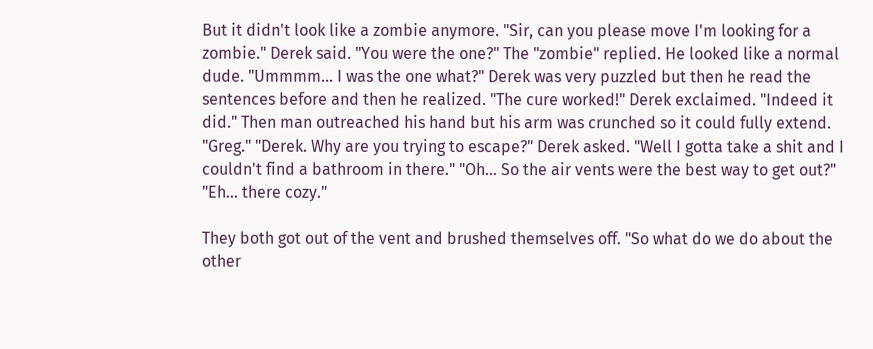But it didn't look like a zombie anymore. "Sir, can you please move I'm looking for a zombie." Derek said. "You were the one?" The "zombie" replied. He looked like a normal dude. "Ummmm... I was the one what?" Derek was very puzzled but then he read the sentences before and then he realized. "The cure worked!" Derek exclaimed. "Indeed it did." Then man outreached his hand but his arm was crunched so it could fully extend. "Greg." "Derek. Why are you trying to escape?" Derek asked. "Well I gotta take a shit and I couldn't find a bathroom in there." "Oh... So the air vents were the best way to get out?" "Eh... there cozy."

They both got out of the vent and brushed themselves off. "So what do we do about the other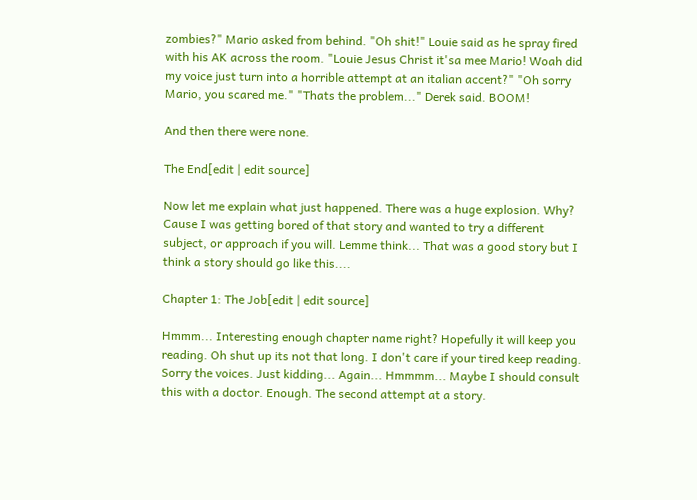zombies?" Mario asked from behind. "Oh shit!" Louie said as he spray fired with his AK across the room. "Louie Jesus Christ it'sa mee Mario! Woah did my voice just turn into a horrible attempt at an italian accent?" "Oh sorry Mario, you scared me." "Thats the problem..." Derek said. BOOM!

And then there were none.

The End[edit | edit source]

Now let me explain what just happened. There was a huge explosion. Why? Cause I was getting bored of that story and wanted to try a different subject, or approach if you will. Lemme think... That was a good story but I think a story should go like this....

Chapter 1: The Job[edit | edit source]

Hmmm... Interesting enough chapter name right? Hopefully it will keep you reading. Oh shut up its not that long. I don't care if your tired keep reading. Sorry the voices. Just kidding... Again... Hmmmm... Maybe I should consult this with a doctor. Enough. The second attempt at a story.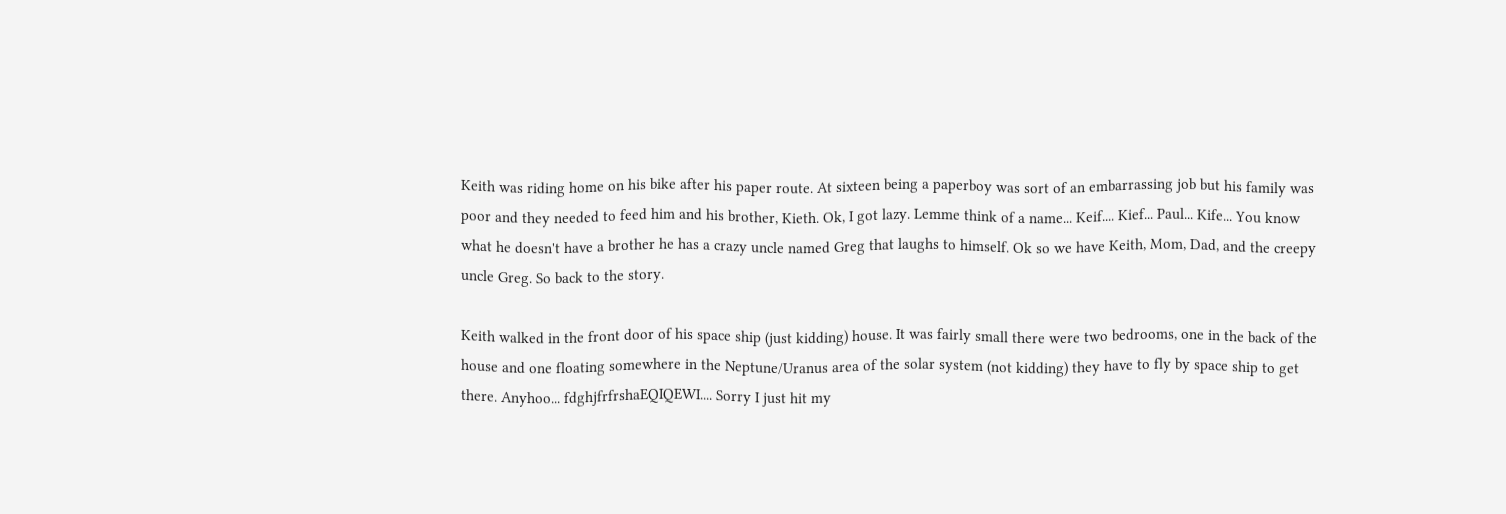Keith was riding home on his bike after his paper route. At sixteen being a paperboy was sort of an embarrassing job but his family was poor and they needed to feed him and his brother, Kieth. Ok, I got lazy. Lemme think of a name... Keif.... Kief... Paul... Kife... You know what he doesn't have a brother he has a crazy uncle named Greg that laughs to himself. Ok so we have Keith, Mom, Dad, and the creepy uncle Greg. So back to the story.

Keith walked in the front door of his space ship (just kidding) house. It was fairly small there were two bedrooms, one in the back of the house and one floating somewhere in the Neptune/Uranus area of the solar system (not kidding) they have to fly by space ship to get there. Anyhoo... fdghjfrfrshaEQIQEWI.... Sorry I just hit my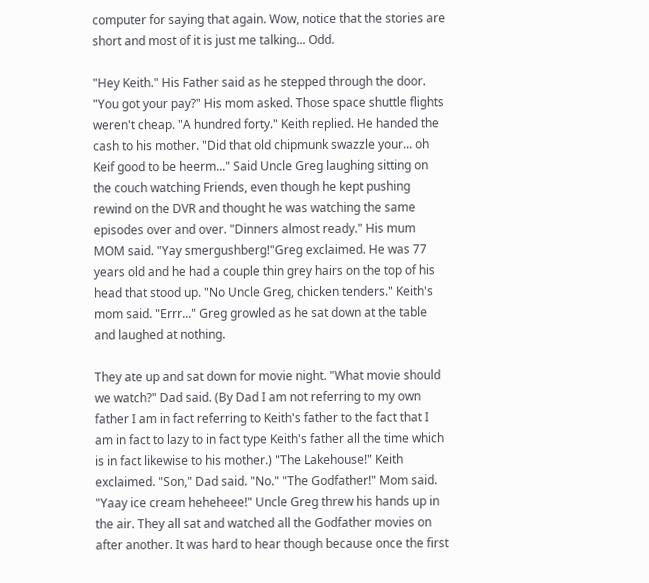computer for saying that again. Wow, notice that the stories are short and most of it is just me talking... Odd.

"Hey Keith." His Father said as he stepped through the door. "You got your pay?" His mom asked. Those space shuttle flights weren't cheap. "A hundred forty." Keith replied. He handed the cash to his mother. "Did that old chipmunk swazzle your... oh Keif good to be heerm..." Said Uncle Greg laughing sitting on the couch watching Friends, even though he kept pushing rewind on the DVR and thought he was watching the same episodes over and over. "Dinners almost ready." His mum MOM said. "Yay smergushberg!"Greg exclaimed. He was 77 years old and he had a couple thin grey hairs on the top of his head that stood up. "No Uncle Greg, chicken tenders." Keith's mom said. "Errr..." Greg growled as he sat down at the table and laughed at nothing.

They ate up and sat down for movie night. "What movie should we watch?" Dad said. (By Dad I am not referring to my own father I am in fact referring to Keith's father to the fact that I am in fact to lazy to in fact type Keith's father all the time which is in fact likewise to his mother.) "The Lakehouse!" Keith exclaimed. "Son," Dad said. "No." "The Godfather!" Mom said. "Yaay ice cream heheheee!" Uncle Greg threw his hands up in the air. They all sat and watched all the Godfather movies on after another. It was hard to hear though because once the first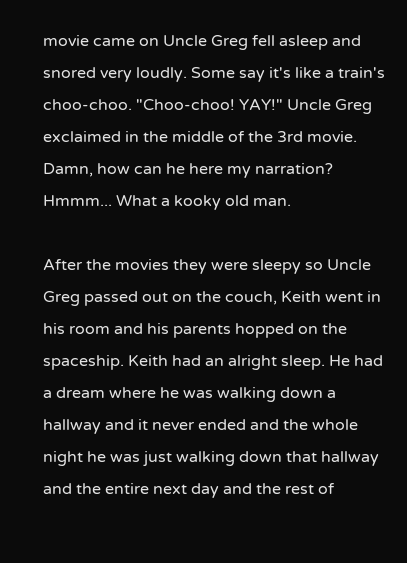movie came on Uncle Greg fell asleep and snored very loudly. Some say it's like a train's choo-choo. "Choo-choo! YAY!" Uncle Greg exclaimed in the middle of the 3rd movie. Damn, how can he here my narration? Hmmm... What a kooky old man.

After the movies they were sleepy so Uncle Greg passed out on the couch, Keith went in his room and his parents hopped on the spaceship. Keith had an alright sleep. He had a dream where he was walking down a hallway and it never ended and the whole night he was just walking down that hallway and the entire next day and the rest of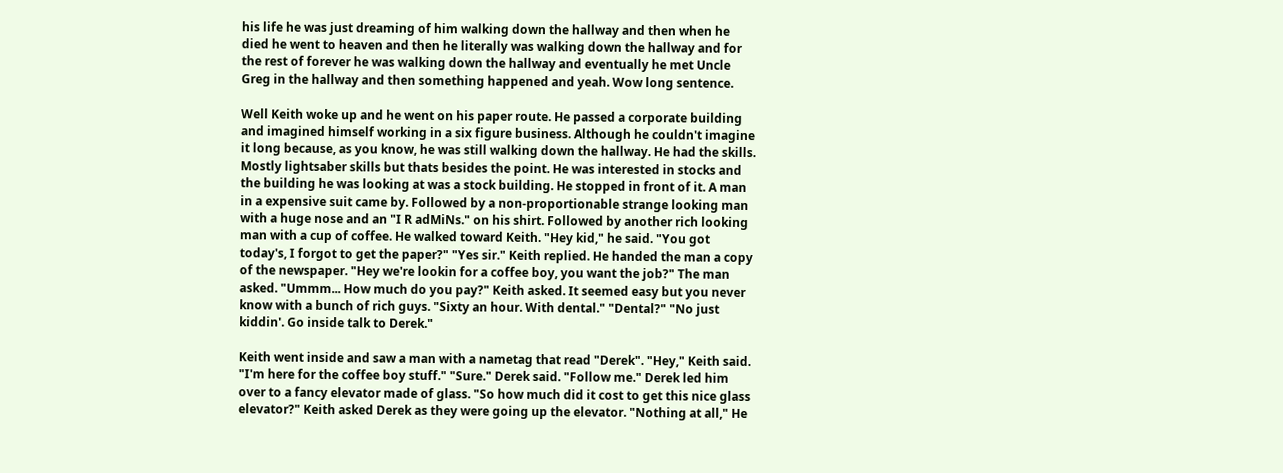his life he was just dreaming of him walking down the hallway and then when he died he went to heaven and then he literally was walking down the hallway and for the rest of forever he was walking down the hallway and eventually he met Uncle Greg in the hallway and then something happened and yeah. Wow long sentence.

Well Keith woke up and he went on his paper route. He passed a corporate building and imagined himself working in a six figure business. Although he couldn't imagine it long because, as you know, he was still walking down the hallway. He had the skills. Mostly lightsaber skills but thats besides the point. He was interested in stocks and the building he was looking at was a stock building. He stopped in front of it. A man in a expensive suit came by. Followed by a non-proportionable strange looking man with a huge nose and an "I R adMiNs." on his shirt. Followed by another rich looking man with a cup of coffee. He walked toward Keith. "Hey kid," he said. "You got today's, I forgot to get the paper?" "Yes sir." Keith replied. He handed the man a copy of the newspaper. "Hey we're lookin for a coffee boy, you want the job?" The man asked. "Ummm... How much do you pay?" Keith asked. It seemed easy but you never know with a bunch of rich guys. "Sixty an hour. With dental." "Dental?" "No just kiddin'. Go inside talk to Derek."

Keith went inside and saw a man with a nametag that read "Derek". "Hey," Keith said. "I'm here for the coffee boy stuff." "Sure." Derek said. "Follow me." Derek led him over to a fancy elevator made of glass. "So how much did it cost to get this nice glass elevator?" Keith asked Derek as they were going up the elevator. "Nothing at all," He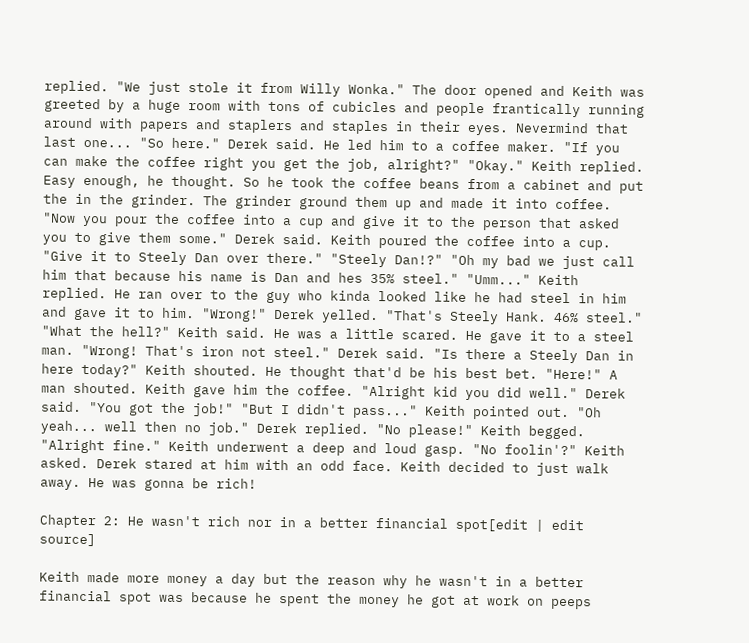replied. "We just stole it from Willy Wonka." The door opened and Keith was greeted by a huge room with tons of cubicles and people frantically running around with papers and staplers and staples in their eyes. Nevermind that last one... "So here." Derek said. He led him to a coffee maker. "If you can make the coffee right you get the job, alright?" "Okay." Keith replied. Easy enough, he thought. So he took the coffee beans from a cabinet and put the in the grinder. The grinder ground them up and made it into coffee. "Now you pour the coffee into a cup and give it to the person that asked you to give them some." Derek said. Keith poured the coffee into a cup. "Give it to Steely Dan over there." "Steely Dan!?" "Oh my bad we just call him that because his name is Dan and hes 35% steel." "Umm..." Keith replied. He ran over to the guy who kinda looked like he had steel in him and gave it to him. "Wrong!" Derek yelled. "That's Steely Hank. 46% steel." "What the hell?" Keith said. He was a little scared. He gave it to a steel man. "Wrong! That's iron not steel." Derek said. "Is there a Steely Dan in here today?" Keith shouted. He thought that'd be his best bet. "Here!" A man shouted. Keith gave him the coffee. "Alright kid you did well." Derek said. "You got the job!" "But I didn't pass..." Keith pointed out. "Oh yeah... well then no job." Derek replied. "No please!" Keith begged. "Alright fine." Keith underwent a deep and loud gasp. "No foolin'?" Keith asked. Derek stared at him with an odd face. Keith decided to just walk away. He was gonna be rich!

Chapter 2: He wasn't rich nor in a better financial spot[edit | edit source]

Keith made more money a day but the reason why he wasn't in a better financial spot was because he spent the money he got at work on peeps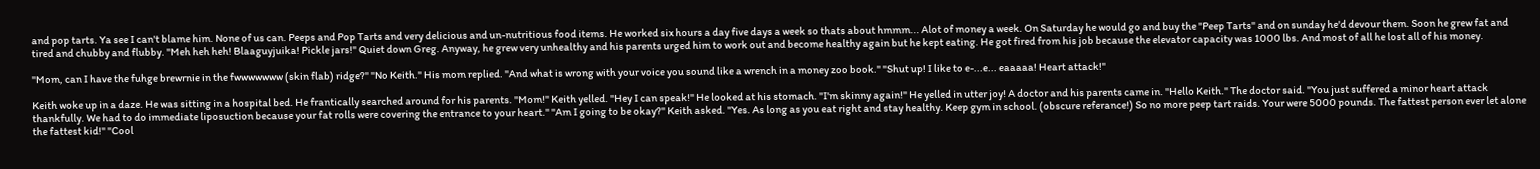and pop tarts. Ya see I can't blame him. None of us can. Peeps and Pop Tarts and very delicious and un-nutritious food items. He worked six hours a day five days a week so thats about hmmm... Alot of money a week. On Saturday he would go and buy the "Peep Tarts" and on sunday he'd devour them. Soon he grew fat and tired and chubby and flubby. "Meh heh heh! Blaaguyjuika! Pickle jars!" Quiet down Greg. Anyway, he grew very unhealthy and his parents urged him to work out and become healthy again but he kept eating. He got fired from his job because the elevator capacity was 1000 lbs. And most of all he lost all of his money.

"Mom, can I have the fuhge brewrnie in the fwwwwwww (skin flab) ridge?" "No Keith." His mom replied. "And what is wrong with your voice you sound like a wrench in a money zoo book." "Shut up! I like to e-...e... eaaaaa! Heart attack!"

Keith woke up in a daze. He was sitting in a hospital bed. He frantically searched around for his parents. "Mom!" Keith yelled. "Hey I can speak!" He looked at his stomach. "I'm skinny again!" He yelled in utter joy! A doctor and his parents came in. "Hello Keith." The doctor said. "You just suffered a minor heart attack thankfully. We had to do immediate liposuction because your fat rolls were covering the entrance to your heart." "Am I going to be okay?" Keith asked. "Yes. As long as you eat right and stay healthy. Keep gym in school. (obscure referance!) So no more peep tart raids. Your were 5000 pounds. The fattest person ever let alone the fattest kid!" "Cool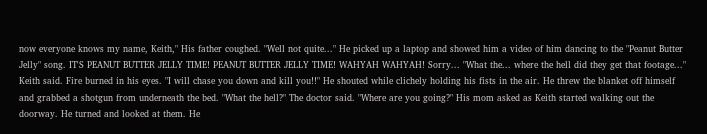now everyone knows my name, Keith," His father coughed. "Well not quite..." He picked up a laptop and showed him a video of him dancing to the "Peanut Butter Jelly" song. IT'S PEANUT BUTTER JELLY TIME! PEANUT BUTTER JELLY TIME! WAHYAH WAHYAH! Sorry... "What the... where the hell did they get that footage..." Keith said. Fire burned in his eyes. "I will chase you down and kill you!!" He shouted while clichely holding his fists in the air. He threw the blanket off himself and grabbed a shotgun from underneath the bed. "What the hell?" The doctor said. "Where are you going?" His mom asked as Keith started walking out the doorway. He turned and looked at them. He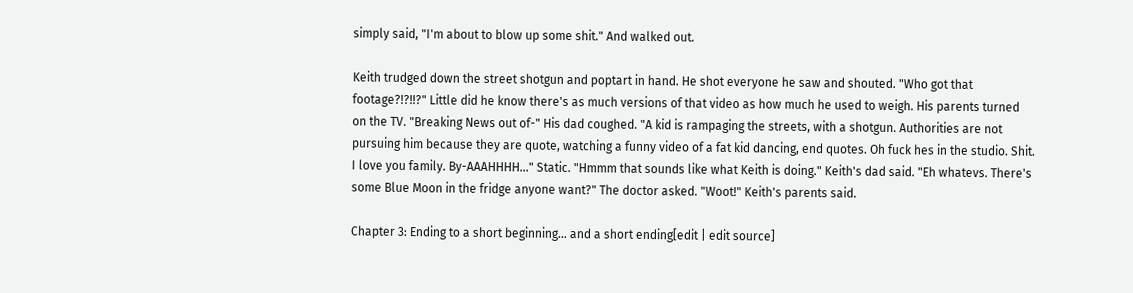simply said, "I'm about to blow up some shit." And walked out.

Keith trudged down the street shotgun and poptart in hand. He shot everyone he saw and shouted. "Who got that footage?!?!!?" Little did he know there's as much versions of that video as how much he used to weigh. His parents turned on the TV. "Breaking News out of-" His dad coughed. "A kid is rampaging the streets, with a shotgun. Authorities are not pursuing him because they are quote, watching a funny video of a fat kid dancing, end quotes. Oh fuck hes in the studio. Shit. I love you family. By-AAAHHHH..." Static. "Hmmm that sounds like what Keith is doing." Keith's dad said. "Eh whatevs. There's some Blue Moon in the fridge anyone want?" The doctor asked. "Woot!" Keith's parents said.

Chapter 3: Ending to a short beginning... and a short ending[edit | edit source]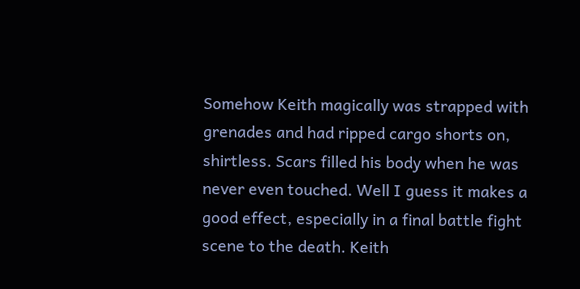Somehow Keith magically was strapped with grenades and had ripped cargo shorts on, shirtless. Scars filled his body when he was never even touched. Well I guess it makes a good effect, especially in a final battle fight scene to the death. Keith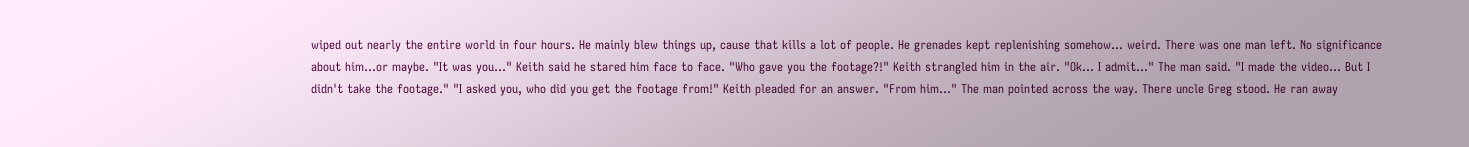wiped out nearly the entire world in four hours. He mainly blew things up, cause that kills a lot of people. He grenades kept replenishing somehow... weird. There was one man left. No significance about him...or maybe. "It was you..." Keith said he stared him face to face. "Who gave you the footage?!" Keith strangled him in the air. "Ok... I admit..." The man said. "I made the video... But I didn't take the footage." "I asked you, who did you get the footage from!" Keith pleaded for an answer. "From him..." The man pointed across the way. There uncle Greg stood. He ran away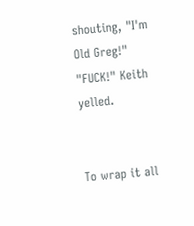shouting, "I'm Old Greg!" "FUCK!" Keith yelled.


To wrap it all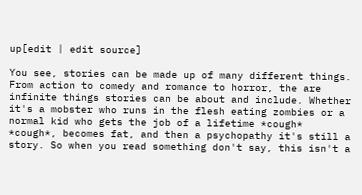up[edit | edit source]

You see, stories can be made up of many different things. From action to comedy and romance to horror, the are infinite things stories can be about and include. Whether it's a mobster who runs in the flesh eating zombies or a normal kid who gets the job of a lifetime *cough* *cough*, becomes fat, and then a psychopathy it's still a story. So when you read something don't say, this isn't a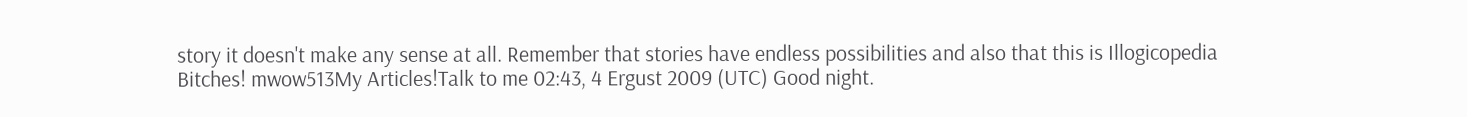story it doesn't make any sense at all. Remember that stories have endless possibilities and also that this is Illogicopedia Bitches! mwow513My Articles!Talk to me 02:43, 4 Ergust 2009 (UTC) Good night.